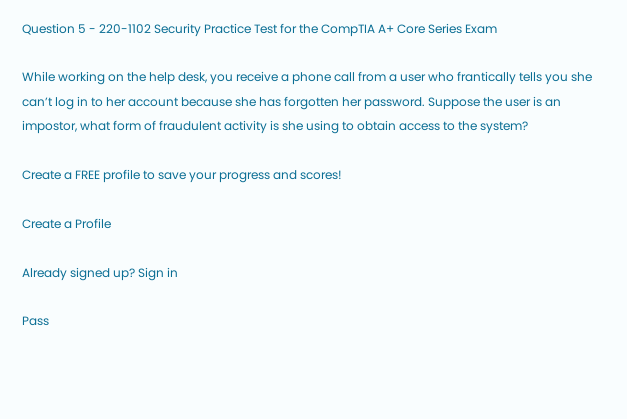Question 5 - 220-1102 Security Practice Test for the CompTIA A+ Core Series Exam

While working on the help desk, you receive a phone call from a user who frantically tells you she can’t log in to her account because she has forgotten her password. Suppose the user is an impostor, what form of fraudulent activity is she using to obtain access to the system?

Create a FREE profile to save your progress and scores!

Create a Profile

Already signed up? Sign in

Pass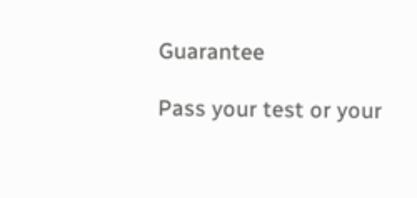Guarantee

Pass your test or your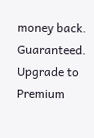money back. Guaranteed. Upgrade to Premium